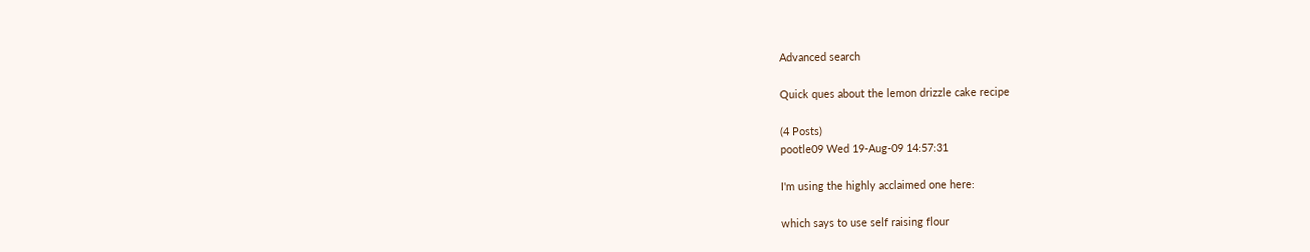Advanced search

Quick ques about the lemon drizzle cake recipe

(4 Posts)
pootle09 Wed 19-Aug-09 14:57:31

I'm using the highly acclaimed one here:

which says to use self raising flour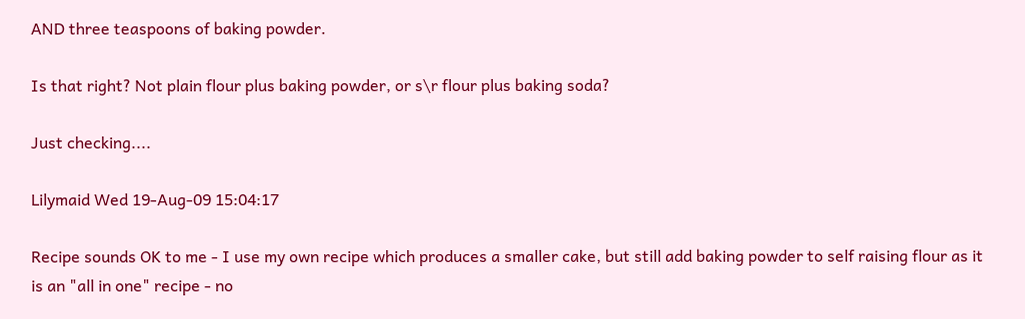AND three teaspoons of baking powder.

Is that right? Not plain flour plus baking powder, or s\r flour plus baking soda?

Just checking....

Lilymaid Wed 19-Aug-09 15:04:17

Recipe sounds OK to me - I use my own recipe which produces a smaller cake, but still add baking powder to self raising flour as it is an "all in one" recipe - no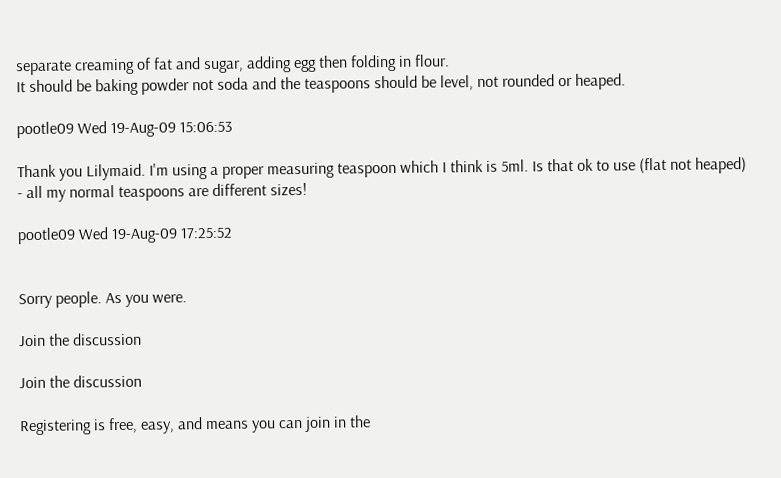separate creaming of fat and sugar, adding egg then folding in flour.
It should be baking powder not soda and the teaspoons should be level, not rounded or heaped.

pootle09 Wed 19-Aug-09 15:06:53

Thank you Lilymaid. I'm using a proper measuring teaspoon which I think is 5ml. Is that ok to use (flat not heaped) - all my normal teaspoons are different sizes!

pootle09 Wed 19-Aug-09 17:25:52


Sorry people. As you were.

Join the discussion

Join the discussion

Registering is free, easy, and means you can join in the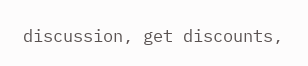discussion, get discounts,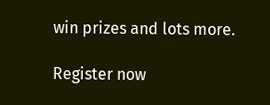win prizes and lots more.

Register now